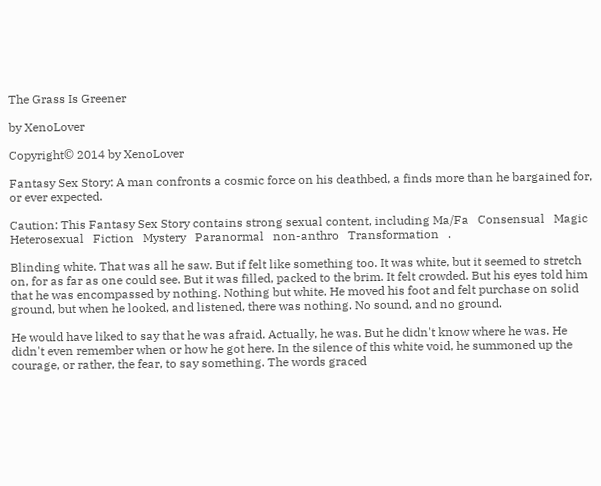The Grass Is Greener

by XenoLover

Copyright© 2014 by XenoLover

Fantasy Sex Story: A man confronts a cosmic force on his deathbed, a finds more than he bargained for, or ever expected.

Caution: This Fantasy Sex Story contains strong sexual content, including Ma/Fa   Consensual   Magic   Heterosexual   Fiction   Mystery   Paranormal   non-anthro   Transformation   .

Blinding white. That was all he saw. But if felt like something too. It was white, but it seemed to stretch on, for as far as one could see. But it was filled, packed to the brim. It felt crowded. But his eyes told him that he was encompassed by nothing. Nothing but white. He moved his foot and felt purchase on solid ground, but when he looked, and listened, there was nothing. No sound, and no ground.

He would have liked to say that he was afraid. Actually, he was. But he didn't know where he was. He didn't even remember when or how he got here. In the silence of this white void, he summoned up the courage, or rather, the fear, to say something. The words graced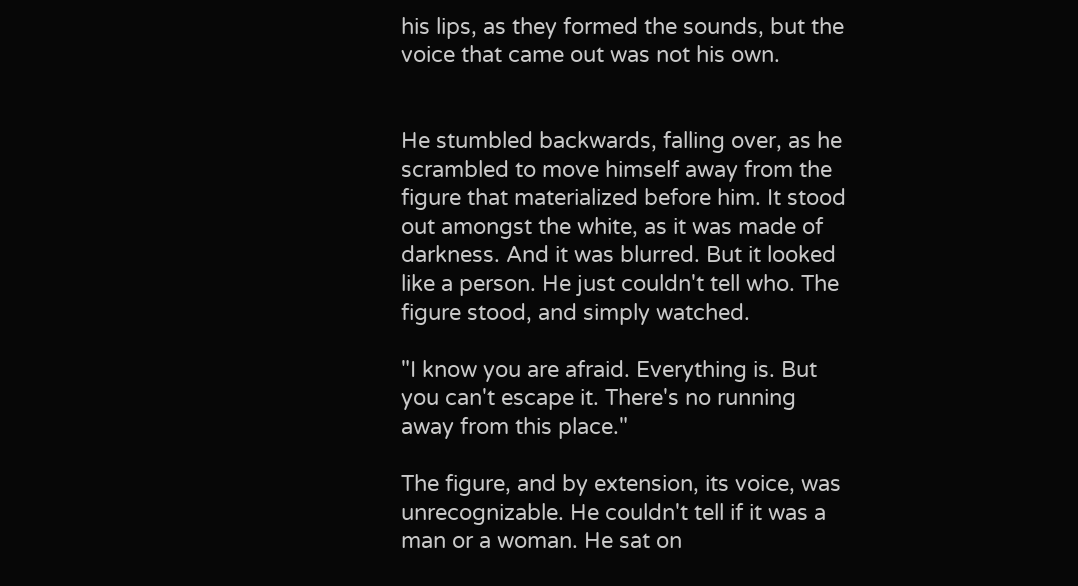his lips, as they formed the sounds, but the voice that came out was not his own.


He stumbled backwards, falling over, as he scrambled to move himself away from the figure that materialized before him. It stood out amongst the white, as it was made of darkness. And it was blurred. But it looked like a person. He just couldn't tell who. The figure stood, and simply watched.

"I know you are afraid. Everything is. But you can't escape it. There's no running away from this place."

The figure, and by extension, its voice, was unrecognizable. He couldn't tell if it was a man or a woman. He sat on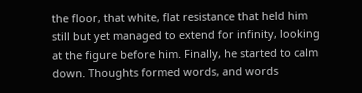the floor, that white, flat resistance that held him still but yet managed to extend for infinity, looking at the figure before him. Finally, he started to calm down. Thoughts formed words, and words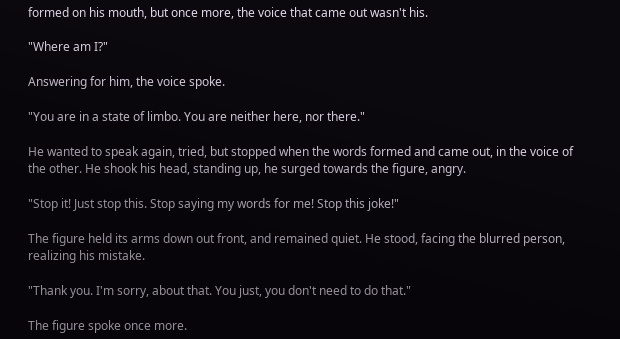formed on his mouth, but once more, the voice that came out wasn't his.

"Where am I?"

Answering for him, the voice spoke.

"You are in a state of limbo. You are neither here, nor there."

He wanted to speak again, tried, but stopped when the words formed and came out, in the voice of the other. He shook his head, standing up, he surged towards the figure, angry.

"Stop it! Just stop this. Stop saying my words for me! Stop this joke!"

The figure held its arms down out front, and remained quiet. He stood, facing the blurred person, realizing his mistake.

"Thank you. I'm sorry, about that. You just, you don't need to do that."

The figure spoke once more.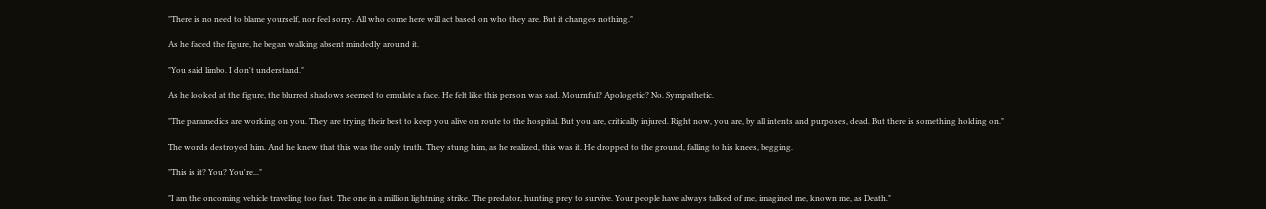"There is no need to blame yourself, nor feel sorry. All who come here will act based on who they are. But it changes nothing."

As he faced the figure, he began walking absent mindedly around it.

"You said limbo. I don't understand."

As he looked at the figure, the blurred shadows seemed to emulate a face. He felt like this person was sad. Mournful? Apologetic? No. Sympathetic.

"The paramedics are working on you. They are trying their best to keep you alive on route to the hospital. But you are, critically injured. Right now, you are, by all intents and purposes, dead. But there is something holding on."

The words destroyed him. And he knew that this was the only truth. They stung him, as he realized, this was it. He dropped to the ground, falling to his knees, begging.

"This is it? You? You're..."

"I am the oncoming vehicle traveling too fast. The one in a million lightning strike. The predator, hunting prey to survive. Your people have always talked of me, imagined me, known me, as Death."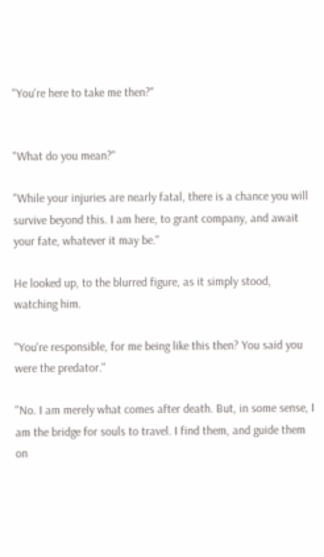"You're here to take me then?"


"What do you mean?"

"While your injuries are nearly fatal, there is a chance you will survive beyond this. I am here, to grant company, and await your fate, whatever it may be."

He looked up, to the blurred figure, as it simply stood, watching him.

"You're responsible, for me being like this then? You said you were the predator."

"No. I am merely what comes after death. But, in some sense, I am the bridge for souls to travel. I find them, and guide them on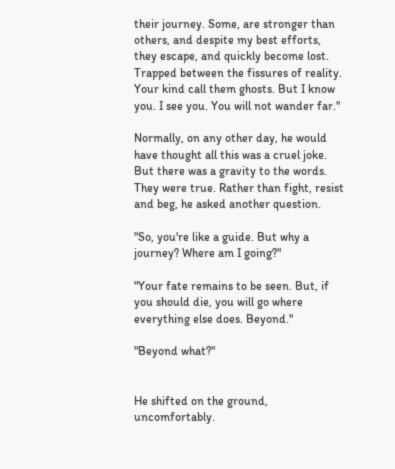their journey. Some, are stronger than others, and despite my best efforts, they escape, and quickly become lost. Trapped between the fissures of reality. Your kind call them ghosts. But I know you. I see you. You will not wander far."

Normally, on any other day, he would have thought all this was a cruel joke. But there was a gravity to the words. They were true. Rather than fight, resist and beg, he asked another question.

"So, you're like a guide. But why a journey? Where am I going?"

"Your fate remains to be seen. But, if you should die, you will go where everything else does. Beyond."

"Beyond what?"


He shifted on the ground, uncomfortably.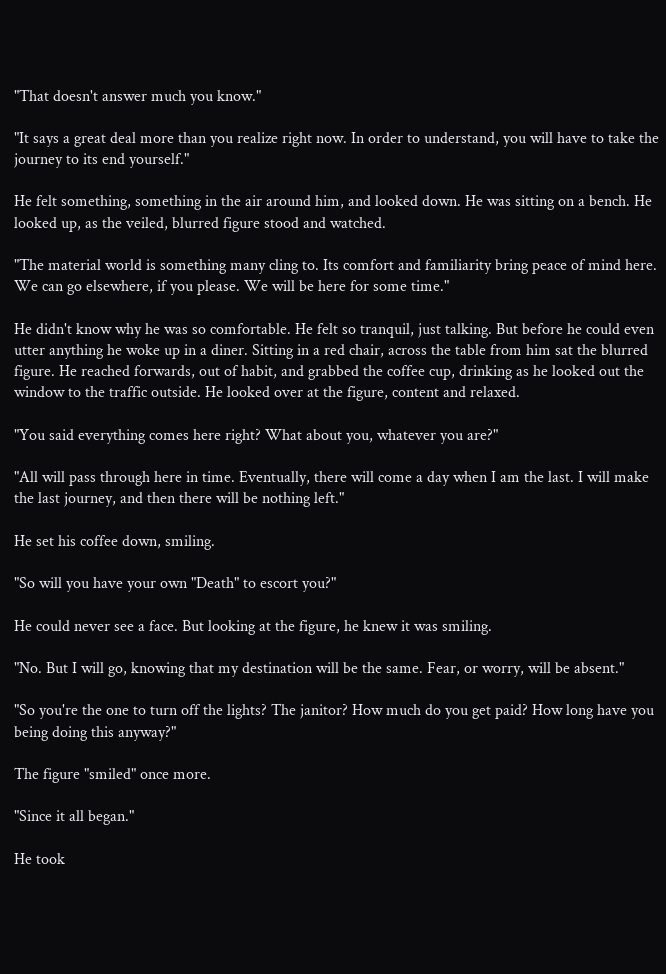"That doesn't answer much you know."

"It says a great deal more than you realize right now. In order to understand, you will have to take the journey to its end yourself."

He felt something, something in the air around him, and looked down. He was sitting on a bench. He looked up, as the veiled, blurred figure stood and watched.

"The material world is something many cling to. Its comfort and familiarity bring peace of mind here. We can go elsewhere, if you please. We will be here for some time."

He didn't know why he was so comfortable. He felt so tranquil, just talking. But before he could even utter anything he woke up in a diner. Sitting in a red chair, across the table from him sat the blurred figure. He reached forwards, out of habit, and grabbed the coffee cup, drinking as he looked out the window to the traffic outside. He looked over at the figure, content and relaxed.

"You said everything comes here right? What about you, whatever you are?"

"All will pass through here in time. Eventually, there will come a day when I am the last. I will make the last journey, and then there will be nothing left."

He set his coffee down, smiling.

"So will you have your own "Death" to escort you?"

He could never see a face. But looking at the figure, he knew it was smiling.

"No. But I will go, knowing that my destination will be the same. Fear, or worry, will be absent."

"So you're the one to turn off the lights? The janitor? How much do you get paid? How long have you being doing this anyway?"

The figure "smiled" once more.

"Since it all began."

He took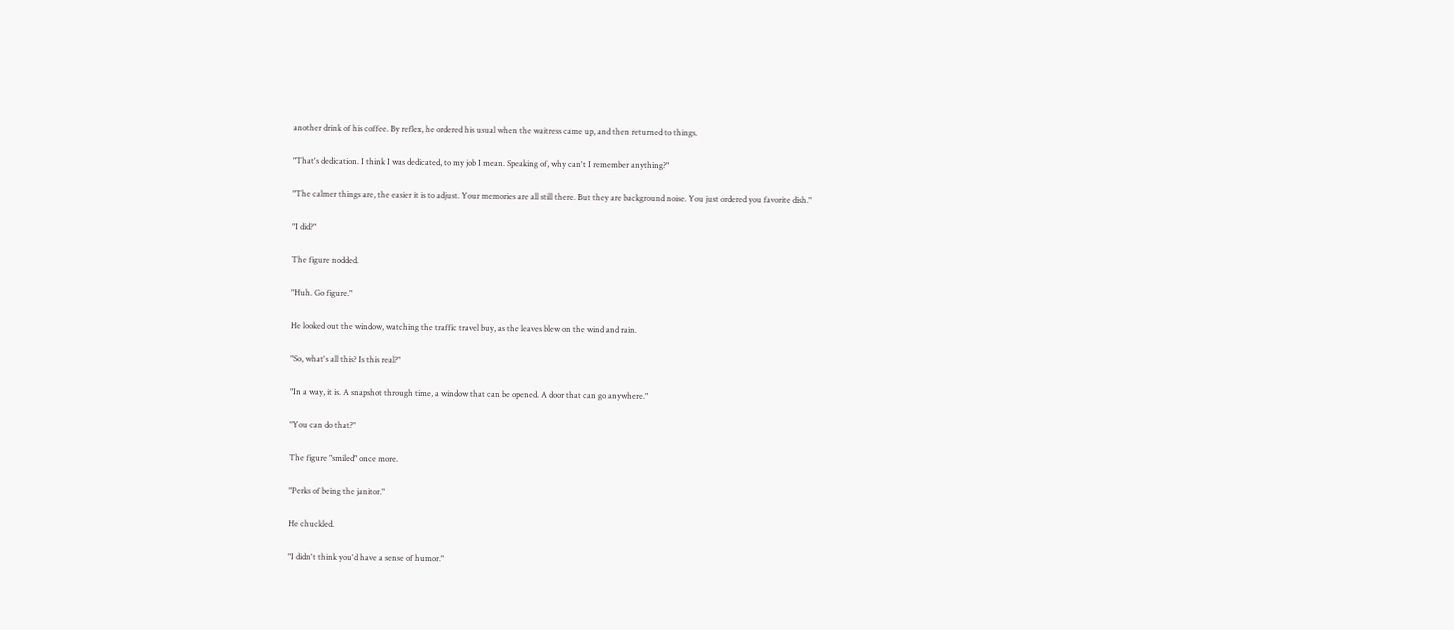another drink of his coffee. By reflex, he ordered his usual when the waitress came up, and then returned to things.

"That's dedication. I think I was dedicated, to my job I mean. Speaking of, why can't I remember anything?"

"The calmer things are, the easier it is to adjust. Your memories are all still there. But they are background noise. You just ordered you favorite dish."

"I did?"

The figure nodded.

"Huh. Go figure."

He looked out the window, watching the traffic travel buy, as the leaves blew on the wind and rain.

"So, what's all this? Is this real?"

"In a way, it is. A snapshot through time, a window that can be opened. A door that can go anywhere."

"You can do that?"

The figure "smiled" once more.

"Perks of being the janitor."

He chuckled.

"I didn't think you'd have a sense of humor."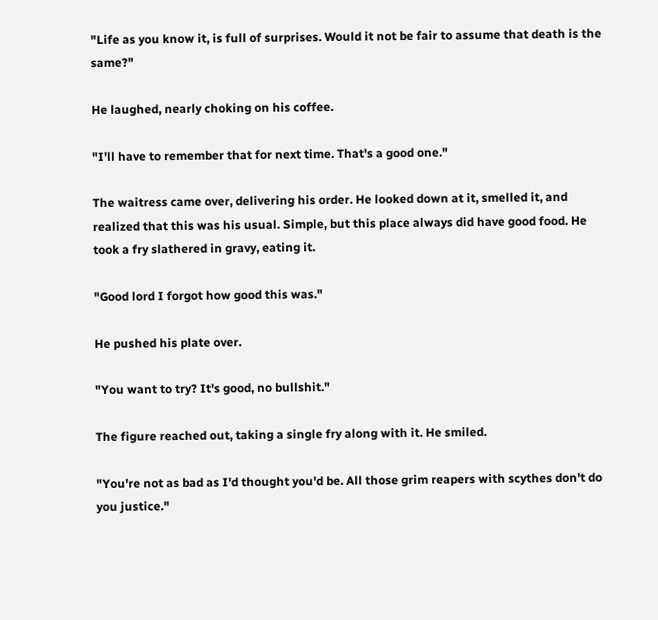"Life as you know it, is full of surprises. Would it not be fair to assume that death is the same?"

He laughed, nearly choking on his coffee.

"I'll have to remember that for next time. That's a good one."

The waitress came over, delivering his order. He looked down at it, smelled it, and realized that this was his usual. Simple, but this place always did have good food. He took a fry slathered in gravy, eating it.

"Good lord I forgot how good this was."

He pushed his plate over.

"You want to try? It's good, no bullshit."

The figure reached out, taking a single fry along with it. He smiled.

"You're not as bad as I'd thought you'd be. All those grim reapers with scythes don't do you justice."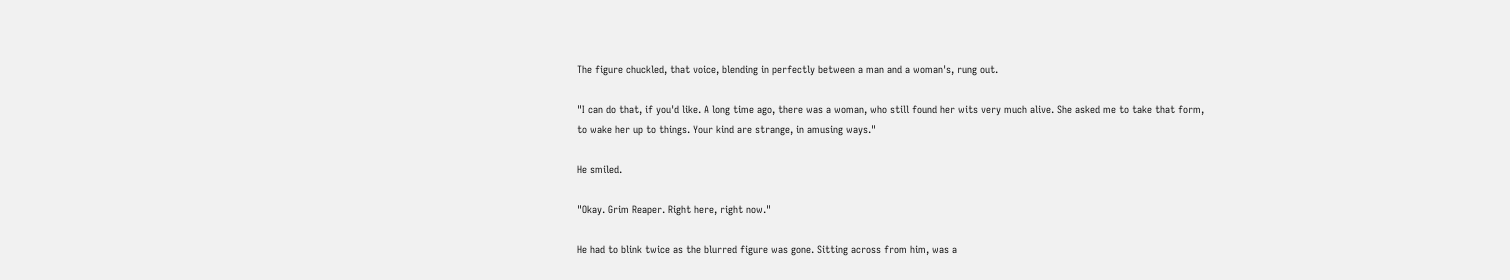The figure chuckled, that voice, blending in perfectly between a man and a woman's, rung out.

"I can do that, if you'd like. A long time ago, there was a woman, who still found her wits very much alive. She asked me to take that form, to wake her up to things. Your kind are strange, in amusing ways."

He smiled.

"Okay. Grim Reaper. Right here, right now."

He had to blink twice as the blurred figure was gone. Sitting across from him, was a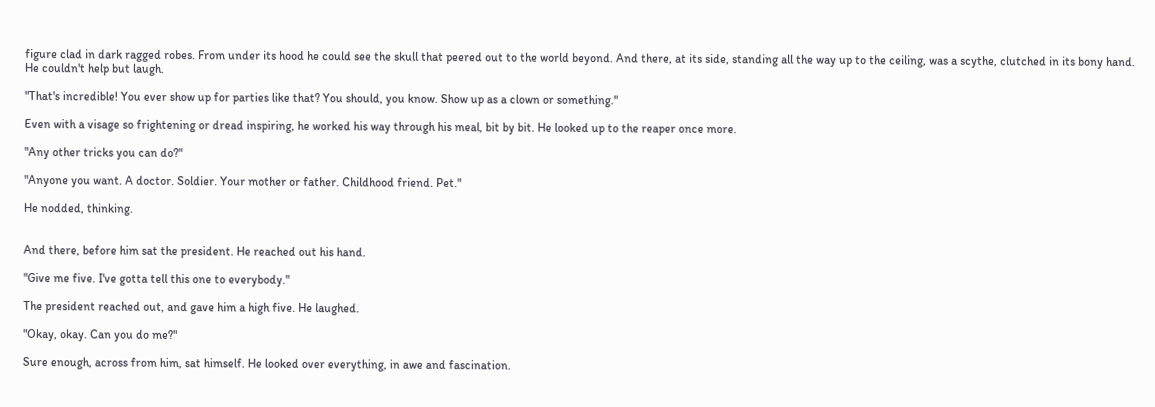figure clad in dark ragged robes. From under its hood he could see the skull that peered out to the world beyond. And there, at its side, standing all the way up to the ceiling, was a scythe, clutched in its bony hand. He couldn't help but laugh.

"That's incredible! You ever show up for parties like that? You should, you know. Show up as a clown or something."

Even with a visage so frightening or dread inspiring, he worked his way through his meal, bit by bit. He looked up to the reaper once more.

"Any other tricks you can do?"

"Anyone you want. A doctor. Soldier. Your mother or father. Childhood friend. Pet."

He nodded, thinking.


And there, before him sat the president. He reached out his hand.

"Give me five. I've gotta tell this one to everybody."

The president reached out, and gave him a high five. He laughed.

"Okay, okay. Can you do me?"

Sure enough, across from him, sat himself. He looked over everything, in awe and fascination.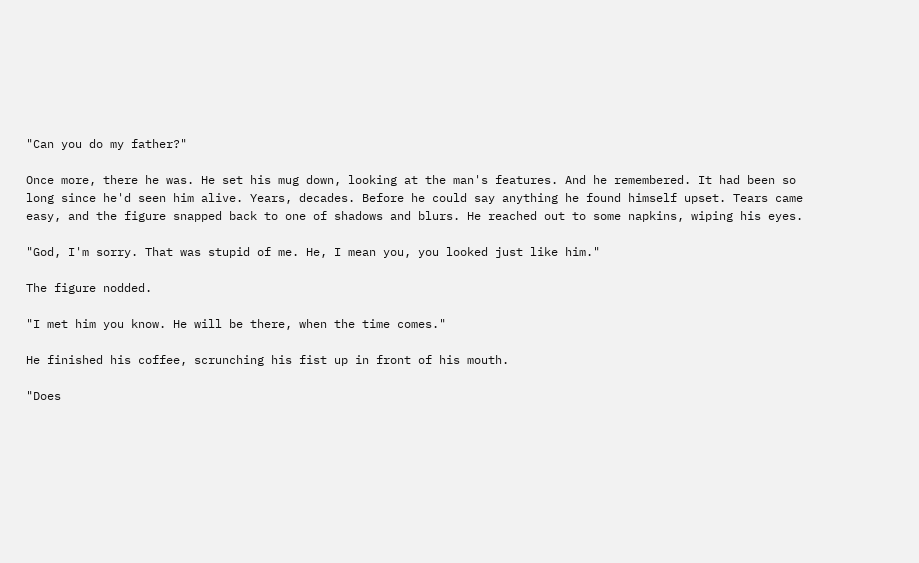"Can you do my father?"

Once more, there he was. He set his mug down, looking at the man's features. And he remembered. It had been so long since he'd seen him alive. Years, decades. Before he could say anything he found himself upset. Tears came easy, and the figure snapped back to one of shadows and blurs. He reached out to some napkins, wiping his eyes.

"God, I'm sorry. That was stupid of me. He, I mean you, you looked just like him."

The figure nodded.

"I met him you know. He will be there, when the time comes."

He finished his coffee, scrunching his fist up in front of his mouth.

"Does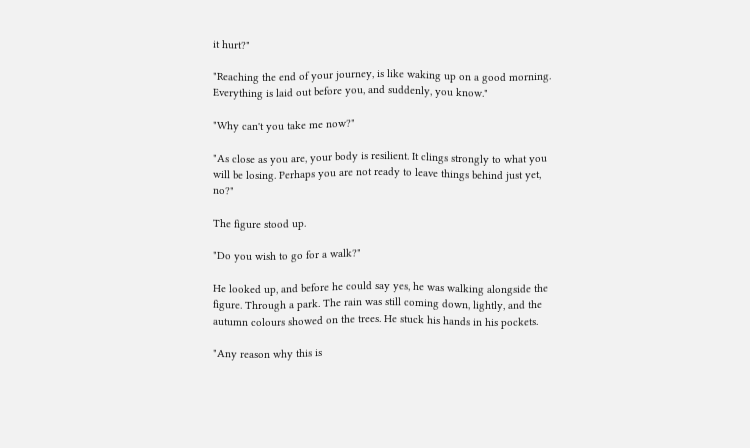it hurt?"

"Reaching the end of your journey, is like waking up on a good morning. Everything is laid out before you, and suddenly, you know."

"Why can't you take me now?"

"As close as you are, your body is resilient. It clings strongly to what you will be losing. Perhaps you are not ready to leave things behind just yet, no?"

The figure stood up.

"Do you wish to go for a walk?"

He looked up, and before he could say yes, he was walking alongside the figure. Through a park. The rain was still coming down, lightly, and the autumn colours showed on the trees. He stuck his hands in his pockets.

"Any reason why this is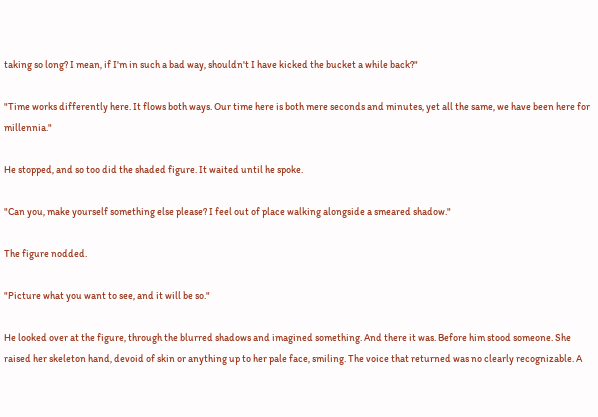taking so long? I mean, if I'm in such a bad way, shouldn't I have kicked the bucket a while back?"

"Time works differently here. It flows both ways. Our time here is both mere seconds and minutes, yet all the same, we have been here for millennia."

He stopped, and so too did the shaded figure. It waited until he spoke.

"Can you, make yourself something else please? I feel out of place walking alongside a smeared shadow."

The figure nodded.

"Picture what you want to see, and it will be so."

He looked over at the figure, through the blurred shadows and imagined something. And there it was. Before him stood someone. She raised her skeleton hand, devoid of skin or anything up to her pale face, smiling. The voice that returned was no clearly recognizable. A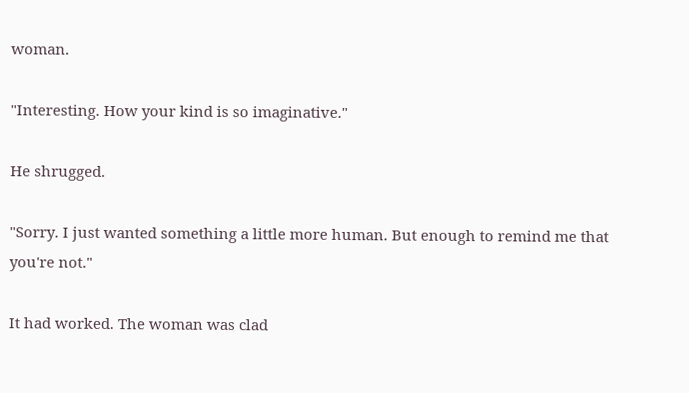woman.

"Interesting. How your kind is so imaginative."

He shrugged.

"Sorry. I just wanted something a little more human. But enough to remind me that you're not."

It had worked. The woman was clad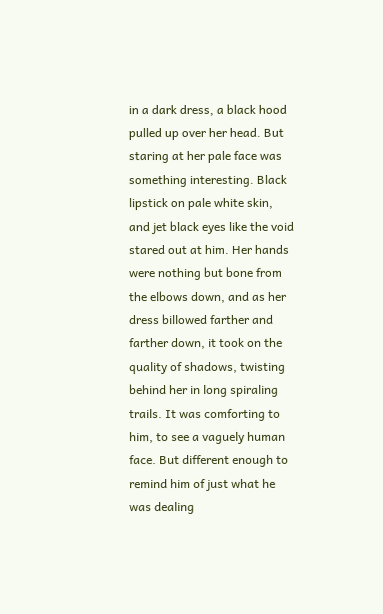in a dark dress, a black hood pulled up over her head. But staring at her pale face was something interesting. Black lipstick on pale white skin, and jet black eyes like the void stared out at him. Her hands were nothing but bone from the elbows down, and as her dress billowed farther and farther down, it took on the quality of shadows, twisting behind her in long spiraling trails. It was comforting to him, to see a vaguely human face. But different enough to remind him of just what he was dealing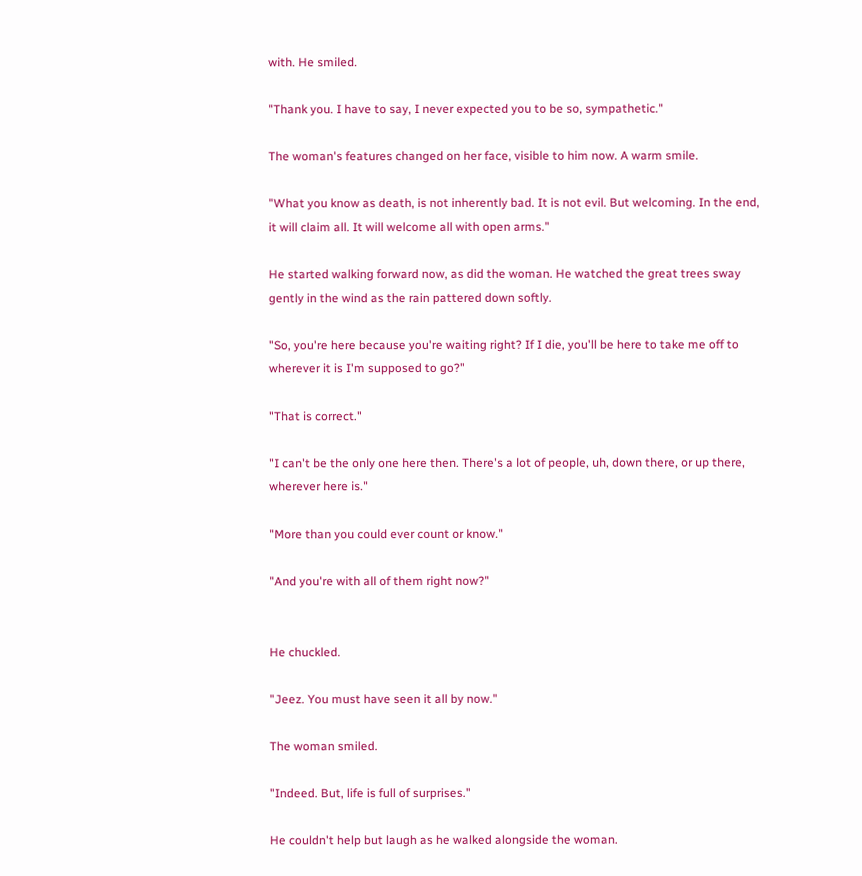with. He smiled.

"Thank you. I have to say, I never expected you to be so, sympathetic."

The woman's features changed on her face, visible to him now. A warm smile.

"What you know as death, is not inherently bad. It is not evil. But welcoming. In the end, it will claim all. It will welcome all with open arms."

He started walking forward now, as did the woman. He watched the great trees sway gently in the wind as the rain pattered down softly.

"So, you're here because you're waiting right? If I die, you'll be here to take me off to wherever it is I'm supposed to go?"

"That is correct."

"I can't be the only one here then. There's a lot of people, uh, down there, or up there, wherever here is."

"More than you could ever count or know."

"And you're with all of them right now?"


He chuckled.

"Jeez. You must have seen it all by now."

The woman smiled.

"Indeed. But, life is full of surprises."

He couldn't help but laugh as he walked alongside the woman.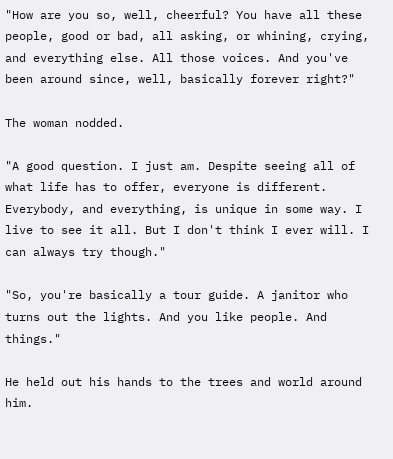"How are you so, well, cheerful? You have all these people, good or bad, all asking, or whining, crying, and everything else. All those voices. And you've been around since, well, basically forever right?"

The woman nodded.

"A good question. I just am. Despite seeing all of what life has to offer, everyone is different. Everybody, and everything, is unique in some way. I live to see it all. But I don't think I ever will. I can always try though."

"So, you're basically a tour guide. A janitor who turns out the lights. And you like people. And things."

He held out his hands to the trees and world around him.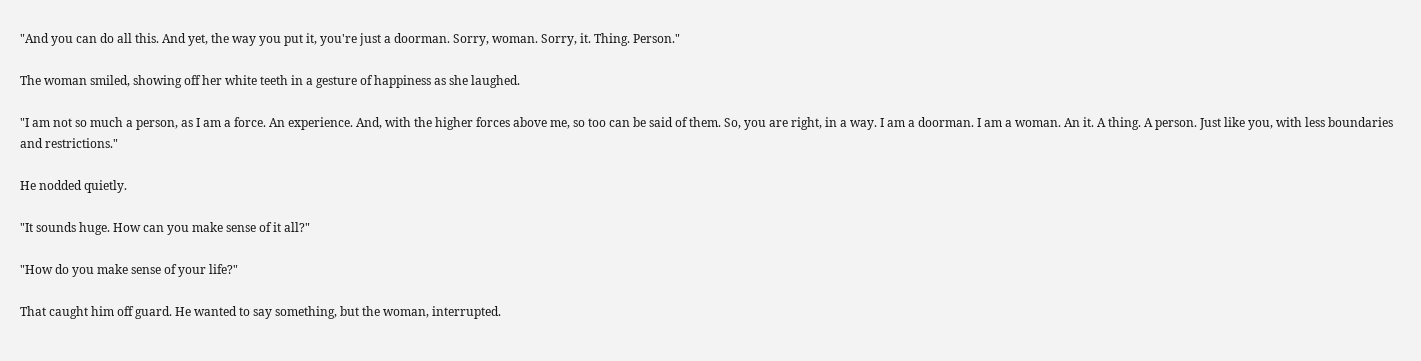"And you can do all this. And yet, the way you put it, you're just a doorman. Sorry, woman. Sorry, it. Thing. Person."

The woman smiled, showing off her white teeth in a gesture of happiness as she laughed.

"I am not so much a person, as I am a force. An experience. And, with the higher forces above me, so too can be said of them. So, you are right, in a way. I am a doorman. I am a woman. An it. A thing. A person. Just like you, with less boundaries and restrictions."

He nodded quietly.

"It sounds huge. How can you make sense of it all?"

"How do you make sense of your life?"

That caught him off guard. He wanted to say something, but the woman, interrupted.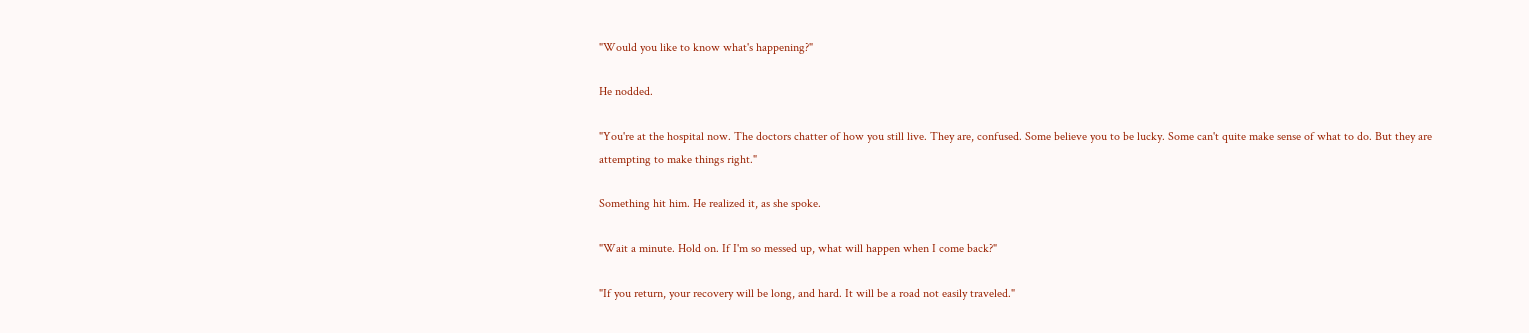"Would you like to know what's happening?"

He nodded.

"You're at the hospital now. The doctors chatter of how you still live. They are, confused. Some believe you to be lucky. Some can't quite make sense of what to do. But they are attempting to make things right."

Something hit him. He realized it, as she spoke.

"Wait a minute. Hold on. If I'm so messed up, what will happen when I come back?"

"If you return, your recovery will be long, and hard. It will be a road not easily traveled."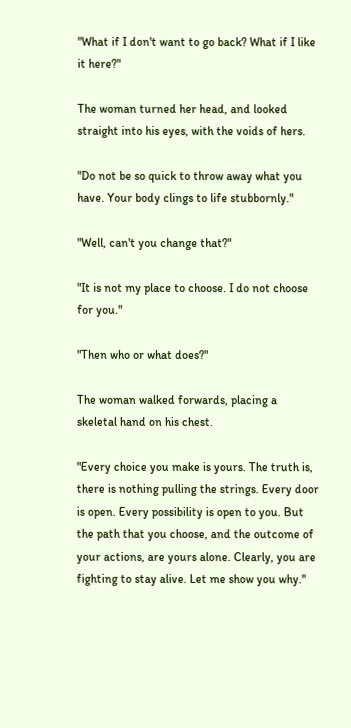"What if I don't want to go back? What if I like it here?"

The woman turned her head, and looked straight into his eyes, with the voids of hers.

"Do not be so quick to throw away what you have. Your body clings to life stubbornly."

"Well, can't you change that?"

"It is not my place to choose. I do not choose for you."

"Then who or what does?"

The woman walked forwards, placing a skeletal hand on his chest.

"Every choice you make is yours. The truth is, there is nothing pulling the strings. Every door is open. Every possibility is open to you. But the path that you choose, and the outcome of your actions, are yours alone. Clearly, you are fighting to stay alive. Let me show you why."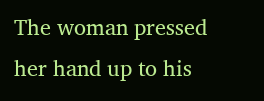The woman pressed her hand up to his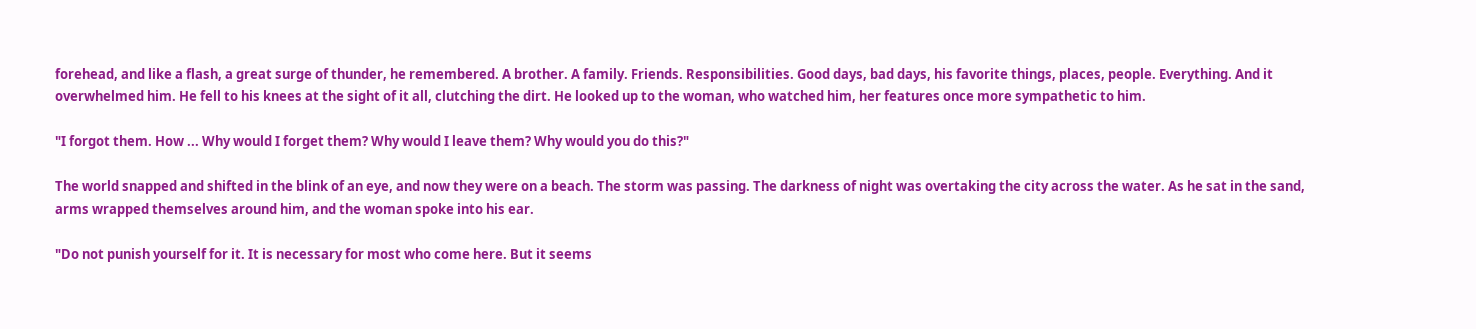forehead, and like a flash, a great surge of thunder, he remembered. A brother. A family. Friends. Responsibilities. Good days, bad days, his favorite things, places, people. Everything. And it overwhelmed him. He fell to his knees at the sight of it all, clutching the dirt. He looked up to the woman, who watched him, her features once more sympathetic to him.

"I forgot them. How ... Why would I forget them? Why would I leave them? Why would you do this?"

The world snapped and shifted in the blink of an eye, and now they were on a beach. The storm was passing. The darkness of night was overtaking the city across the water. As he sat in the sand, arms wrapped themselves around him, and the woman spoke into his ear.

"Do not punish yourself for it. It is necessary for most who come here. But it seems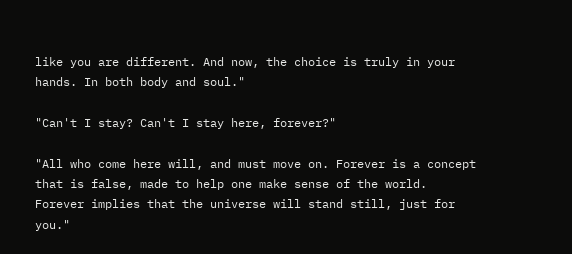like you are different. And now, the choice is truly in your hands. In both body and soul."

"Can't I stay? Can't I stay here, forever?"

"All who come here will, and must move on. Forever is a concept that is false, made to help one make sense of the world. Forever implies that the universe will stand still, just for you."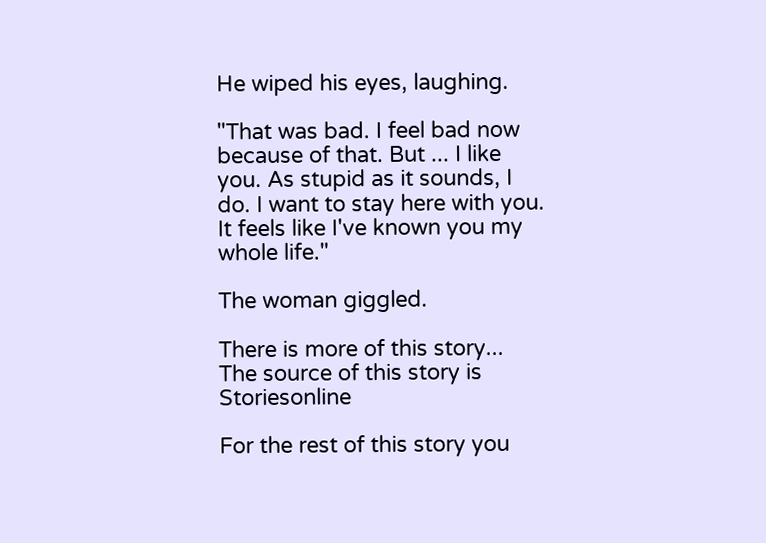He wiped his eyes, laughing.

"That was bad. I feel bad now because of that. But ... I like you. As stupid as it sounds, I do. I want to stay here with you. It feels like I've known you my whole life."

The woman giggled.

There is more of this story...
The source of this story is Storiesonline

For the rest of this story you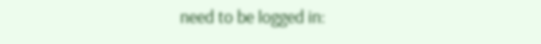need to be logged in: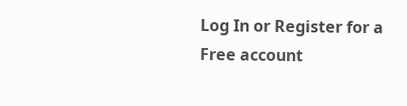Log In or Register for a Free account